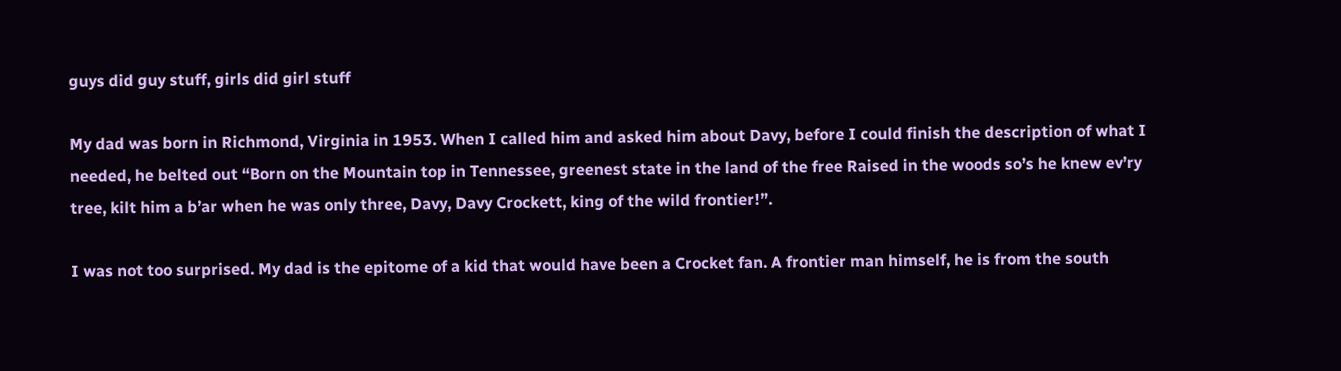guys did guy stuff, girls did girl stuff

My dad was born in Richmond, Virginia in 1953. When I called him and asked him about Davy, before I could finish the description of what I needed, he belted out “Born on the Mountain top in Tennessee, greenest state in the land of the free Raised in the woods so’s he knew ev’ry tree, kilt him a b’ar when he was only three, Davy, Davy Crockett, king of the wild frontier!”.

I was not too surprised. My dad is the epitome of a kid that would have been a Crocket fan. A frontier man himself, he is from the south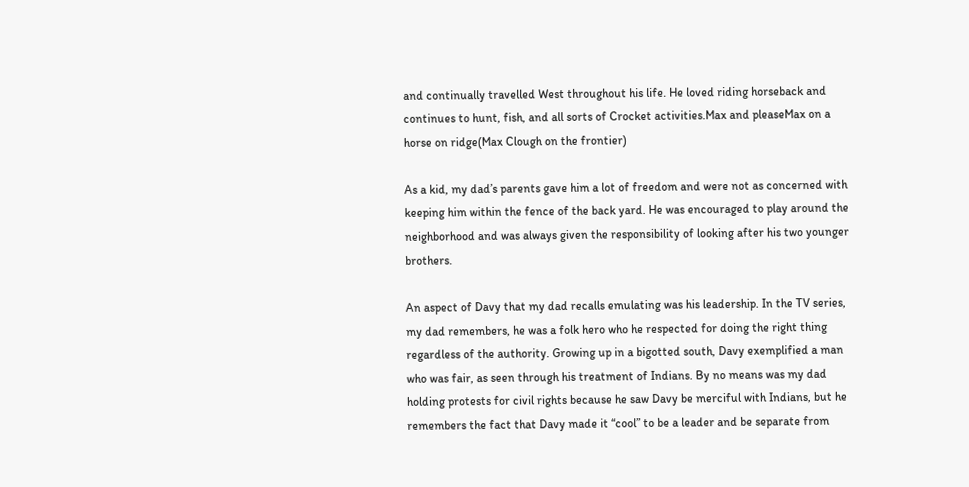and continually travelled West throughout his life. He loved riding horseback and continues to hunt, fish, and all sorts of Crocket activities.Max and pleaseMax on a horse on ridge(Max Clough on the frontier)

As a kid, my dad’s parents gave him a lot of freedom and were not as concerned with keeping him within the fence of the back yard. He was encouraged to play around the neighborhood and was always given the responsibility of looking after his two younger brothers.

An aspect of Davy that my dad recalls emulating was his leadership. In the TV series, my dad remembers, he was a folk hero who he respected for doing the right thing regardless of the authority. Growing up in a bigotted south, Davy exemplified a man who was fair, as seen through his treatment of Indians. By no means was my dad holding protests for civil rights because he saw Davy be merciful with Indians, but he remembers the fact that Davy made it “cool” to be a leader and be separate from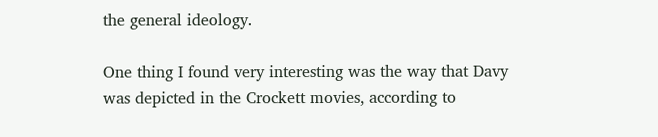the general ideology.

One thing I found very interesting was the way that Davy was depicted in the Crockett movies, according to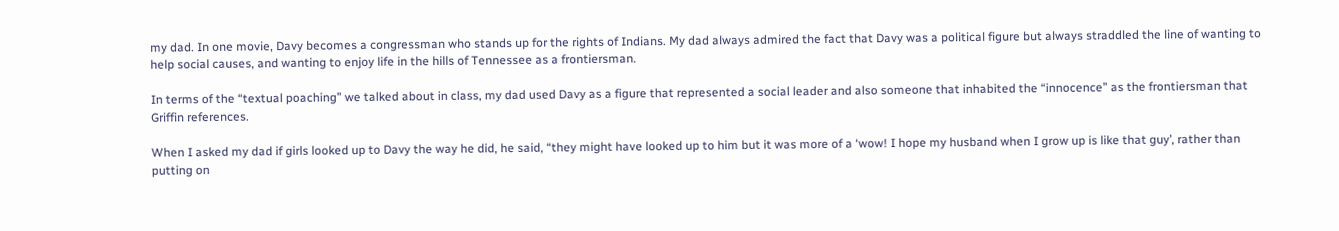my dad. In one movie, Davy becomes a congressman who stands up for the rights of Indians. My dad always admired the fact that Davy was a political figure but always straddled the line of wanting to help social causes, and wanting to enjoy life in the hills of Tennessee as a frontiersman.

In terms of the “textual poaching” we talked about in class, my dad used Davy as a figure that represented a social leader and also someone that inhabited the “innocence” as the frontiersman that Griffin references.

When I asked my dad if girls looked up to Davy the way he did, he said, “they might have looked up to him but it was more of a ‘wow! I hope my husband when I grow up is like that guy’, rather than putting on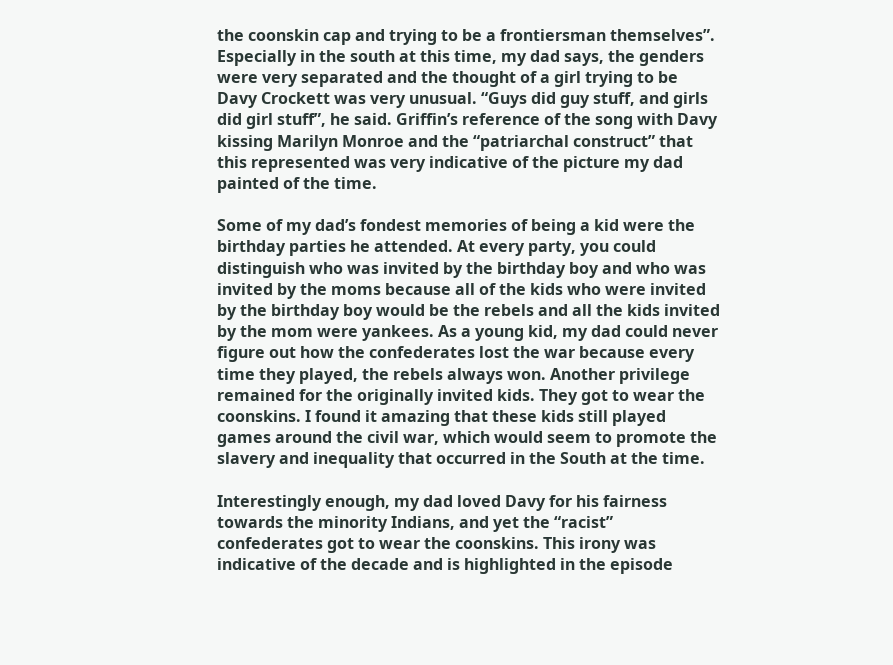the coonskin cap and trying to be a frontiersman themselves”. Especially in the south at this time, my dad says, the genders were very separated and the thought of a girl trying to be Davy Crockett was very unusual. “Guys did guy stuff, and girls did girl stuff”, he said. Griffin’s reference of the song with Davy kissing Marilyn Monroe and the “patriarchal construct” that this represented was very indicative of the picture my dad painted of the time.

Some of my dad’s fondest memories of being a kid were the birthday parties he attended. At every party, you could distinguish who was invited by the birthday boy and who was invited by the moms because all of the kids who were invited by the birthday boy would be the rebels and all the kids invited by the mom were yankees. As a young kid, my dad could never figure out how the confederates lost the war because every time they played, the rebels always won. Another privilege remained for the originally invited kids. They got to wear the coonskins. I found it amazing that these kids still played games around the civil war, which would seem to promote the slavery and inequality that occurred in the South at the time.

Interestingly enough, my dad loved Davy for his fairness towards the minority Indians, and yet the “racist” confederates got to wear the coonskins. This irony was indicative of the decade and is highlighted in the episode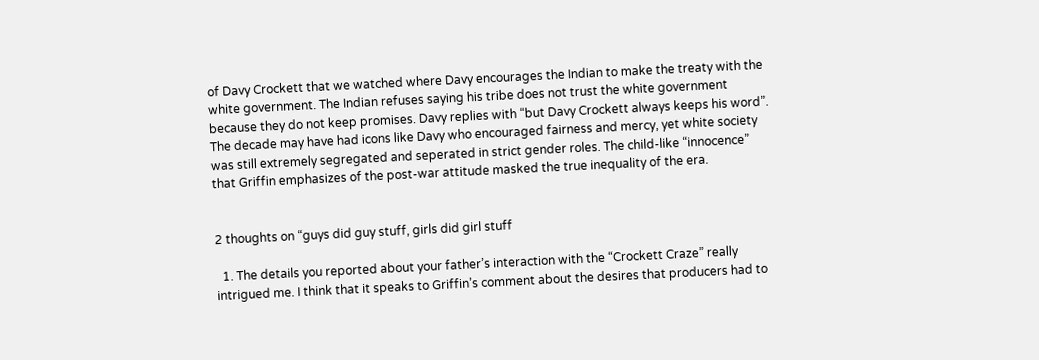of Davy Crockett that we watched where Davy encourages the Indian to make the treaty with the white government. The Indian refuses saying his tribe does not trust the white government because they do not keep promises. Davy replies with “but Davy Crockett always keeps his word”. The decade may have had icons like Davy who encouraged fairness and mercy, yet white society was still extremely segregated and seperated in strict gender roles. The child-like “innocence” that Griffin emphasizes of the post-war attitude masked the true inequality of the era.


2 thoughts on “guys did guy stuff, girls did girl stuff

  1. The details you reported about your father’s interaction with the “Crockett Craze” really intrigued me. I think that it speaks to Griffin’s comment about the desires that producers had to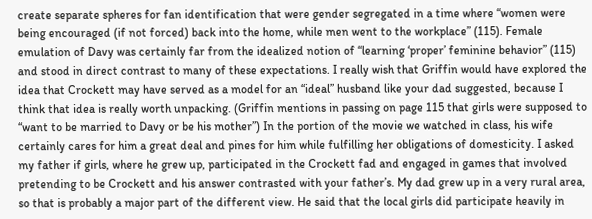create separate spheres for fan identification that were gender segregated in a time where “women were being encouraged (if not forced) back into the home, while men went to the workplace” (115). Female emulation of Davy was certainly far from the idealized notion of “learning ‘proper’ feminine behavior” (115) and stood in direct contrast to many of these expectations. I really wish that Griffin would have explored the idea that Crockett may have served as a model for an “ideal” husband like your dad suggested, because I think that idea is really worth unpacking. (Griffin mentions in passing on page 115 that girls were supposed to “want to be married to Davy or be his mother”) In the portion of the movie we watched in class, his wife certainly cares for him a great deal and pines for him while fulfilling her obligations of domesticity. I asked my father if girls, where he grew up, participated in the Crockett fad and engaged in games that involved pretending to be Crockett and his answer contrasted with your father’s. My dad grew up in a very rural area, so that is probably a major part of the different view. He said that the local girls did participate heavily in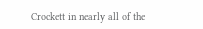Crockett in nearly all of the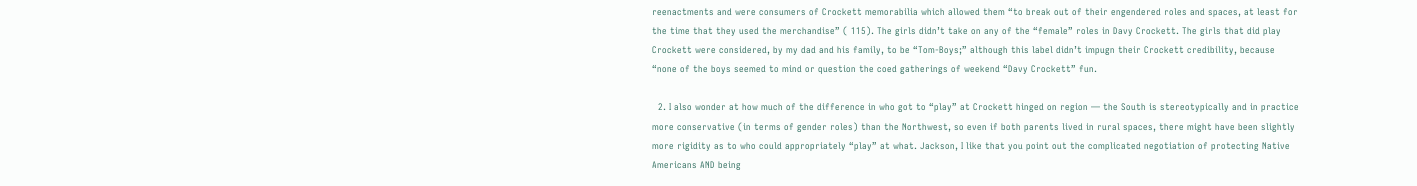reenactments and were consumers of Crockett memorabilia which allowed them “to break out of their engendered roles and spaces, at least for the time that they used the merchandise” ( 115). The girls didn’t take on any of the “female” roles in Davy Crockett. The girls that did play Crockett were considered, by my dad and his family, to be “Tom-Boys;” although this label didn’t impugn their Crockett credibility, because “none of the boys seemed to mind or question the coed gatherings of weekend “Davy Crockett” fun.

  2. I also wonder at how much of the difference in who got to “play” at Crockett hinged on region — the South is stereotypically and in practice more conservative (in terms of gender roles) than the Northwest, so even if both parents lived in rural spaces, there might have been slightly more rigidity as to who could appropriately “play” at what. Jackson, I like that you point out the complicated negotiation of protecting Native Americans AND being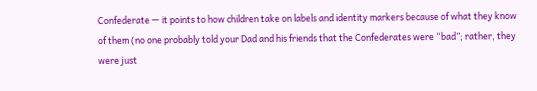Confederate — it points to how children take on labels and identity markers because of what they know of them (no one probably told your Dad and his friends that the Confederates were “bad”; rather, they were just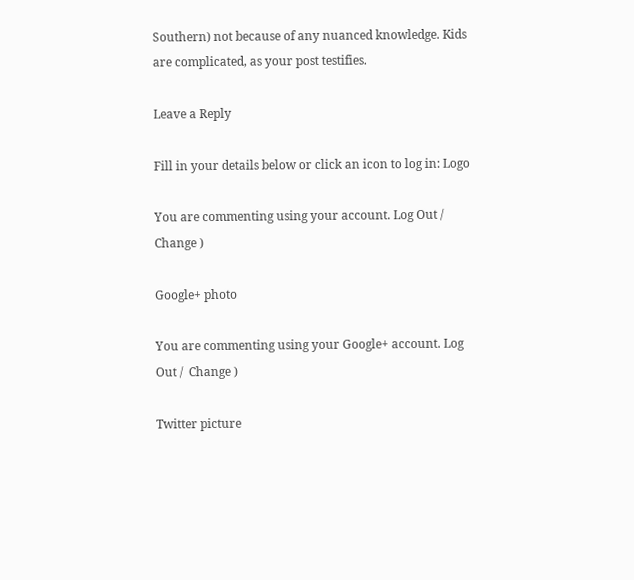Southern) not because of any nuanced knowledge. Kids are complicated, as your post testifies.

Leave a Reply

Fill in your details below or click an icon to log in: Logo

You are commenting using your account. Log Out /  Change )

Google+ photo

You are commenting using your Google+ account. Log Out /  Change )

Twitter picture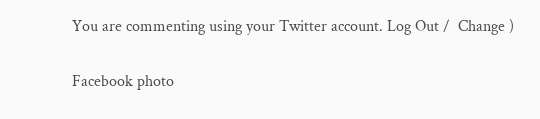You are commenting using your Twitter account. Log Out /  Change )

Facebook photo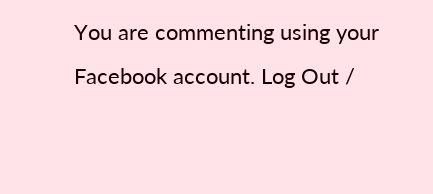You are commenting using your Facebook account. Log Out /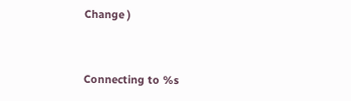Change )


Connecting to %s